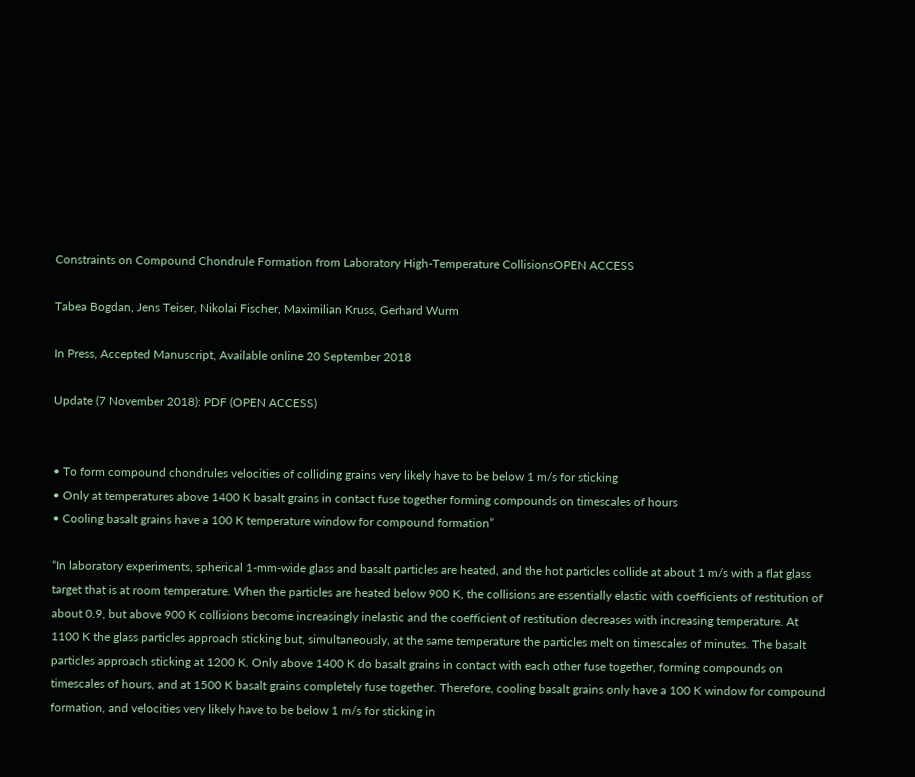Constraints on Compound Chondrule Formation from Laboratory High-Temperature CollisionsOPEN ACCESS

Tabea Bogdan, Jens Teiser, Nikolai Fischer, Maximilian Kruss, Gerhard Wurm

In Press, Accepted Manuscript, Available online 20 September 2018

Update (7 November 2018): PDF (OPEN ACCESS)


• To form compound chondrules velocities of colliding grains very likely have to be below 1 m/s for sticking
• Only at temperatures above 1400 K basalt grains in contact fuse together forming compounds on timescales of hours
• Cooling basalt grains have a 100 K temperature window for compound formation”

“In laboratory experiments, spherical 1-mm-wide glass and basalt particles are heated, and the hot particles collide at about 1 m/s with a flat glass target that is at room temperature. When the particles are heated below 900 K, the collisions are essentially elastic with coefficients of restitution of about 0.9, but above 900 K collisions become increasingly inelastic and the coefficient of restitution decreases with increasing temperature. At 1100 K the glass particles approach sticking but, simultaneously, at the same temperature the particles melt on timescales of minutes. The basalt particles approach sticking at 1200 K. Only above 1400 K do basalt grains in contact with each other fuse together, forming compounds on timescales of hours, and at 1500 K basalt grains completely fuse together. Therefore, cooling basalt grains only have a 100 K window for compound formation, and velocities very likely have to be below 1 m/s for sticking in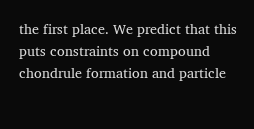the first place. We predict that this puts constraints on compound chondrule formation and particle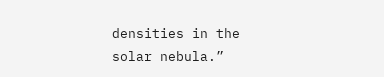densities in the solar nebula.”